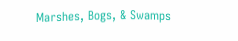Marshes, Bogs, & Swamps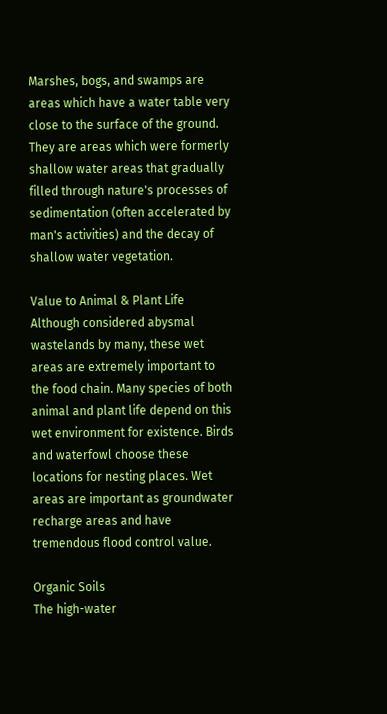Marshes, bogs, and swamps are areas which have a water table very close to the surface of the ground. They are areas which were formerly shallow water areas that gradually filled through nature's processes of sedimentation (often accelerated by man's activities) and the decay of shallow water vegetation.

Value to Animal & Plant Life
Although considered abysmal wastelands by many, these wet areas are extremely important to the food chain. Many species of both animal and plant life depend on this wet environment for existence. Birds and waterfowl choose these locations for nesting places. Wet areas are important as groundwater recharge areas and have tremendous flood control value.

Organic Soils
The high-water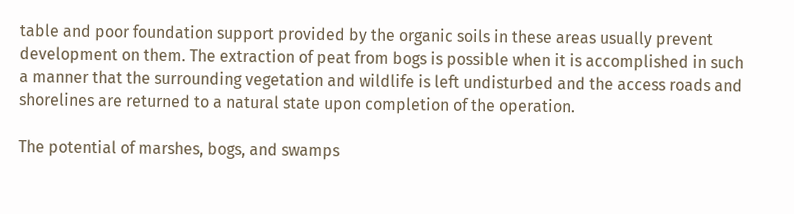table and poor foundation support provided by the organic soils in these areas usually prevent development on them. The extraction of peat from bogs is possible when it is accomplished in such a manner that the surrounding vegetation and wildlife is left undisturbed and the access roads and shorelines are returned to a natural state upon completion of the operation.

The potential of marshes, bogs, and swamps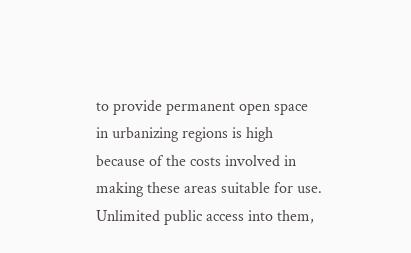to provide permanent open space in urbanizing regions is high because of the costs involved in making these areas suitable for use. Unlimited public access into them,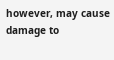however, may cause damage to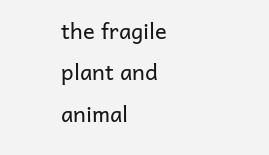the fragile plant and animal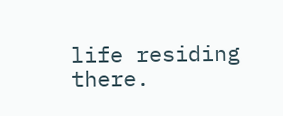life residing there.